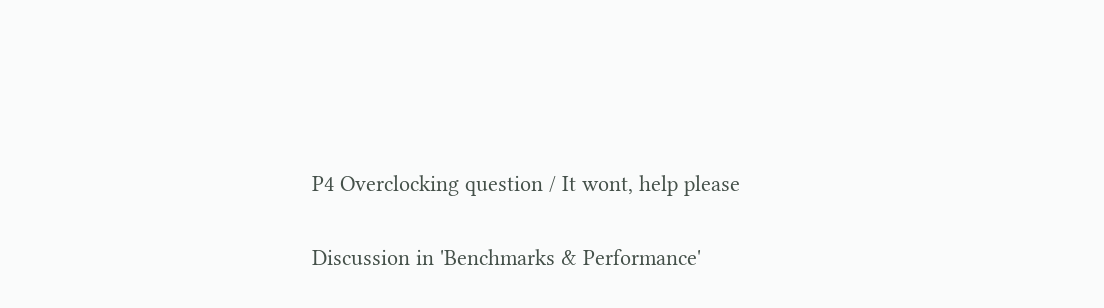P4 Overclocking question / It wont, help please

Discussion in 'Benchmarks & Performance'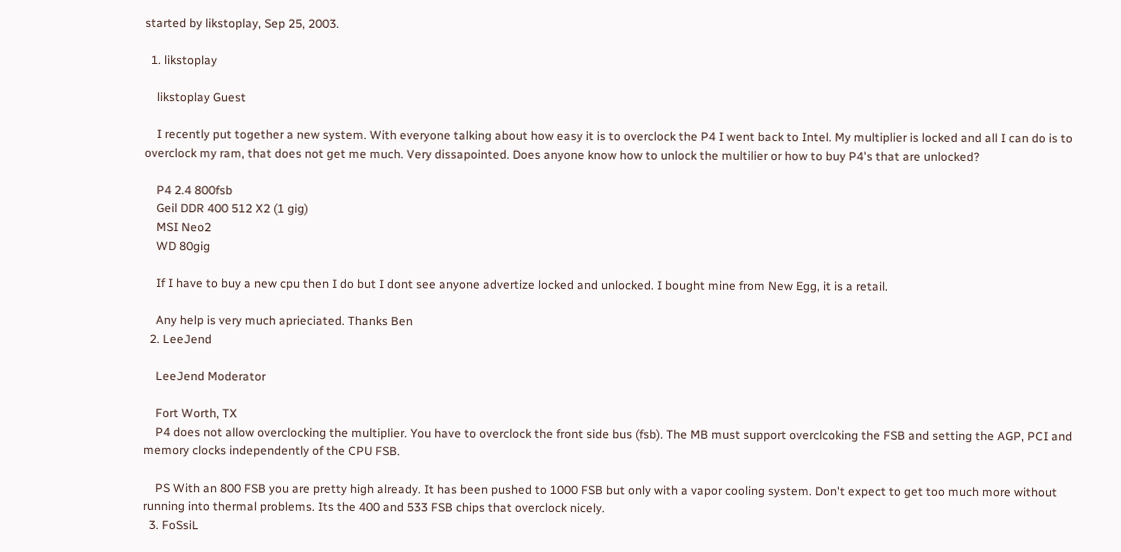started by likstoplay, Sep 25, 2003.

  1. likstoplay

    likstoplay Guest

    I recently put together a new system. With everyone talking about how easy it is to overclock the P4 I went back to Intel. My multiplier is locked and all I can do is to overclock my ram, that does not get me much. Very dissapointed. Does anyone know how to unlock the multilier or how to buy P4's that are unlocked?

    P4 2.4 800fsb
    Geil DDR 400 512 X2 (1 gig)
    MSI Neo2
    WD 80gig

    If I have to buy a new cpu then I do but I dont see anyone advertize locked and unlocked. I bought mine from New Egg, it is a retail.

    Any help is very much aprieciated. Thanks Ben
  2. LeeJend

    LeeJend Moderator

    Fort Worth, TX
    P4 does not allow overclocking the multiplier. You have to overclock the front side bus (fsb). The MB must support overclcoking the FSB and setting the AGP, PCI and memory clocks independently of the CPU FSB.

    PS With an 800 FSB you are pretty high already. It has been pushed to 1000 FSB but only with a vapor cooling system. Don't expect to get too much more without running into thermal problems. Its the 400 and 533 FSB chips that overclock nicely.
  3. FoSsiL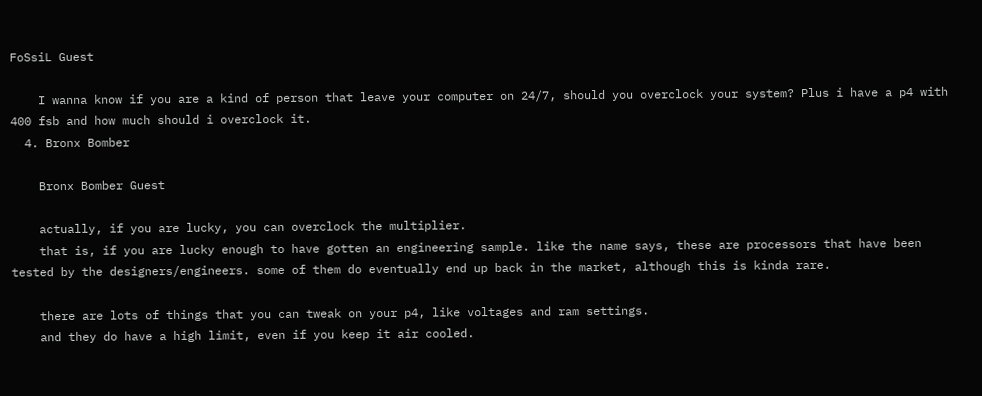FoSsiL Guest

    I wanna know if you are a kind of person that leave your computer on 24/7, should you overclock your system? Plus i have a p4 with 400 fsb and how much should i overclock it.
  4. Bronx Bomber

    Bronx Bomber Guest

    actually, if you are lucky, you can overclock the multiplier.
    that is, if you are lucky enough to have gotten an engineering sample. like the name says, these are processors that have been tested by the designers/engineers. some of them do eventually end up back in the market, although this is kinda rare.

    there are lots of things that you can tweak on your p4, like voltages and ram settings.
    and they do have a high limit, even if you keep it air cooled.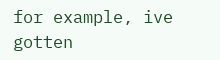for example, ive gotten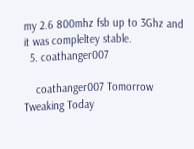my 2.6 800mhz fsb up to 3Ghz and it was compleltey stable.
  5. coathanger007

    coathanger007 Tomorrow Tweaking Today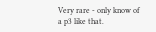Very rare - only know of a p3 like that.